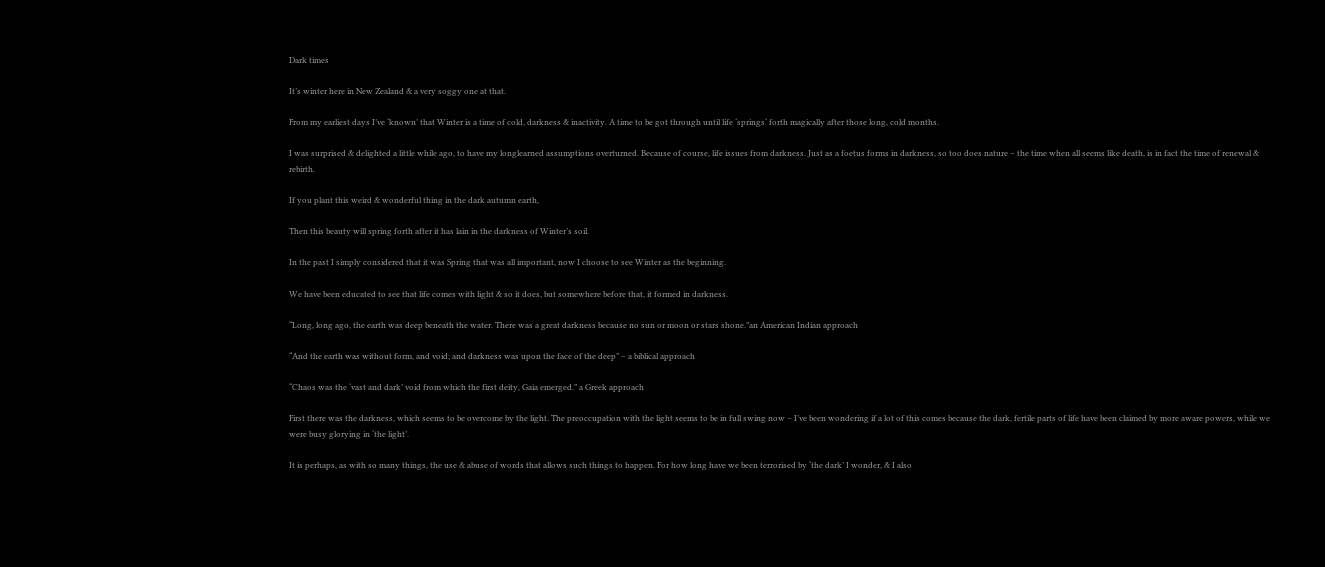Dark times

It’s winter here in New Zealand & a very soggy one at that.

From my earliest days I’ve ‘known’ that Winter is a time of cold, darkness & inactivity. A time to be got through until life ‘springs‘ forth magically after those long, cold months.

I was surprised & delighted a little while ago, to have my longlearned assumptions overturned. Because of course, life issues from darkness. Just as a foetus forms in darkness, so too does nature – the time when all seems like death, is in fact the time of renewal & rebirth.

If you plant this weird & wonderful thing in the dark autumn earth,

Then this beauty will spring forth after it has lain in the darkness of Winter’s soil.

In the past I simply considered that it was Spring that was all important, now I choose to see Winter as the beginning.

We have been educated to see that life comes with light & so it does, but somewhere before that, it formed in darkness.

“Long, long ago, the earth was deep beneath the water. There was a great darkness because no sun or moon or stars shone.”an American Indian approach

“And the earth was without form, and void; and darkness was upon the face of the deep” – a biblical approach

“Chaos was the ‘vast and dark’ void from which the first deity, Gaia emerged.” a Greek approach

First there was the darkness, which seems to be overcome by the light. The preoccupation with the light seems to be in full swing now – I’ve been wondering if a lot of this comes because the dark, fertile parts of life have been claimed by more aware powers, while we were busy glorying in ‘the light’.

It is perhaps, as with so many things, the use & abuse of words that allows such things to happen. For how long have we been terrorised by ‘the dark’ I wonder, & I also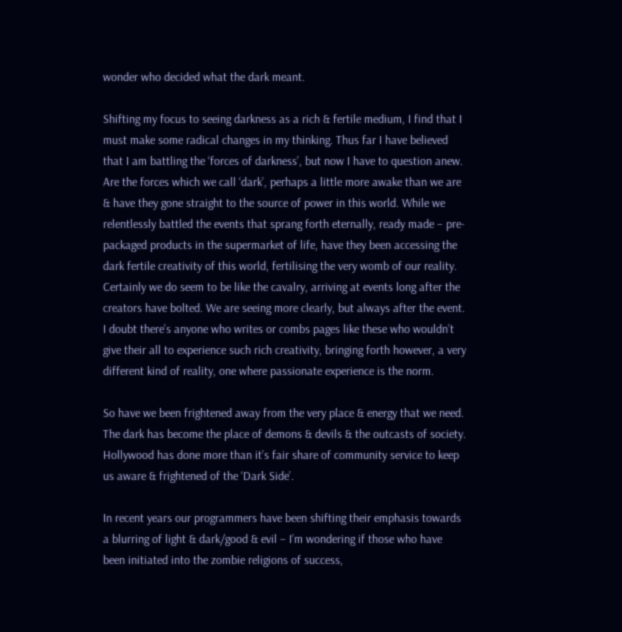wonder who decided what the dark meant.

Shifting my focus to seeing darkness as a rich & fertile medium, I find that I must make some radical changes in my thinking. Thus far I have believed that I am battling the ‘forces of darkness’, but now I have to question anew. Are the forces which we call ‘dark’, perhaps a little more awake than we are & have they gone straight to the source of power in this world. While we relentlessly battled the events that sprang forth eternally, ready made – pre-packaged products in the supermarket of life, have they been accessing the dark fertile creativity of this world, fertilising the very womb of our reality. Certainly we do seem to be like the cavalry, arriving at events long after the creators have bolted. We are seeing more clearly, but always after the event. I doubt there’s anyone who writes or combs pages like these who wouldn’t give their all to experience such rich creativity, bringing forth however, a very different kind of reality, one where passionate experience is the norm.

So have we been frightened away from the very place & energy that we need. The dark has become the place of demons & devils & the outcasts of society. Hollywood has done more than it’s fair share of community service to keep us aware & frightened of the ‘Dark Side’.

In recent years our programmers have been shifting their emphasis towards a blurring of light & dark/good & evil – I’m wondering if those who have been initiated into the zombie religions of success,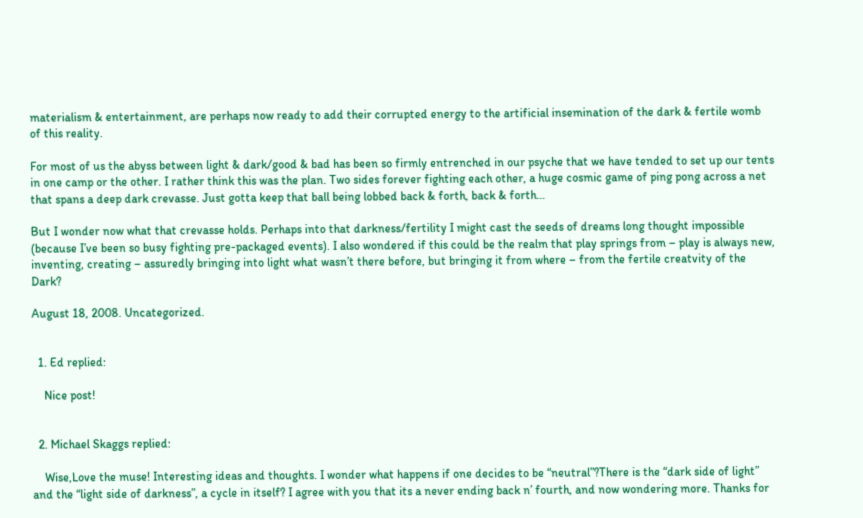materialism & entertainment, are perhaps now ready to add their corrupted energy to the artificial insemination of the dark & fertile womb of this reality.

For most of us the abyss between light & dark/good & bad has been so firmly entrenched in our psyche that we have tended to set up our tents in one camp or the other. I rather think this was the plan. Two sides forever fighting each other, a huge cosmic game of ping pong across a net that spans a deep dark crevasse. Just gotta keep that ball being lobbed back & forth, back & forth…

But I wonder now what that crevasse holds. Perhaps into that darkness/fertility I might cast the seeds of dreams long thought impossible (because I’ve been so busy fighting pre-packaged events). I also wondered if this could be the realm that play springs from – play is always new, inventing, creating – assuredly bringing into light what wasn’t there before, but bringing it from where – from the fertile creatvity of the Dark?

August 18, 2008. Uncategorized.


  1. Ed replied:

    Nice post!


  2. Michael Skaggs replied:

    Wise,Love the muse! Interesting ideas and thoughts. I wonder what happens if one decides to be “neutral”?There is the “dark side of light” and the “light side of darkness”, a cycle in itself? I agree with you that its a never ending back n’ fourth, and now wondering more. Thanks for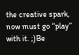the creative spark, now must go “play” with it. ;)Be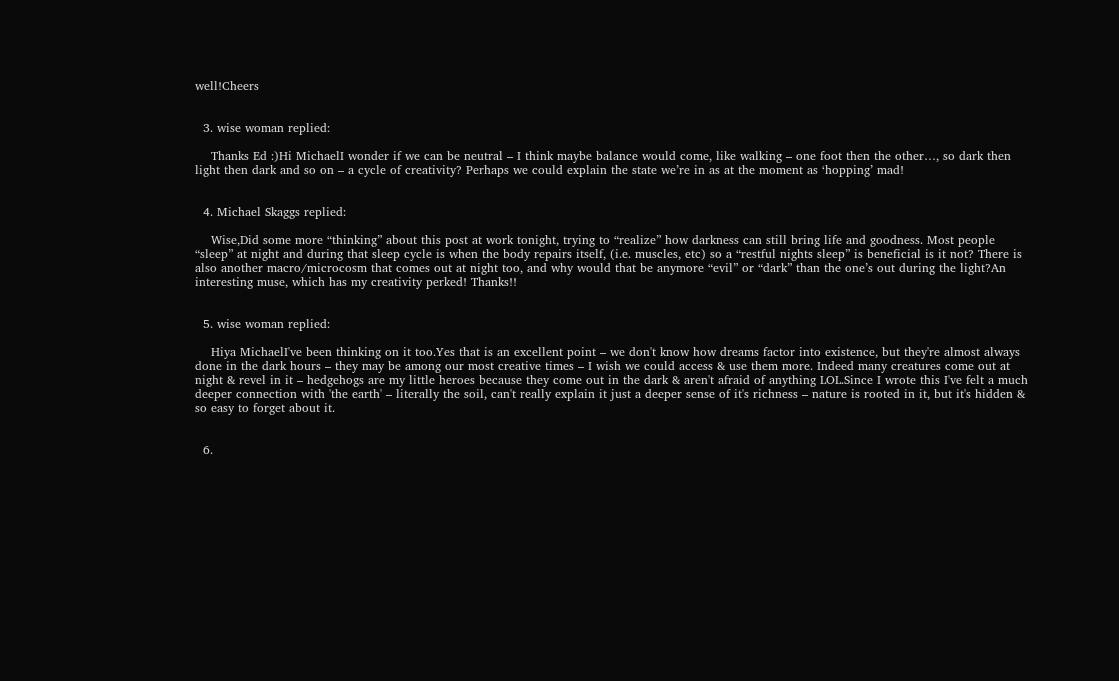well!Cheers


  3. wise woman replied:

    Thanks Ed :)Hi MichaelI wonder if we can be neutral – I think maybe balance would come, like walking – one foot then the other…, so dark then light then dark and so on – a cycle of creativity? Perhaps we could explain the state we’re in as at the moment as ‘hopping’ mad!


  4. Michael Skaggs replied:

    Wise,Did some more “thinking” about this post at work tonight, trying to “realize” how darkness can still bring life and goodness. Most people “sleep” at night and during that sleep cycle is when the body repairs itself, (i.e. muscles, etc) so a “restful nights sleep” is beneficial is it not? There is also another macro/microcosm that comes out at night too, and why would that be anymore “evil” or “dark” than the one’s out during the light?An interesting muse, which has my creativity perked! Thanks!!


  5. wise woman replied:

    Hiya MichaelI've been thinking on it too.Yes that is an excellent point – we don't know how dreams factor into existence, but they're almost always done in the dark hours – they may be among our most creative times – I wish we could access & use them more. Indeed many creatures come out at night & revel in it – hedgehogs are my little heroes because they come out in the dark & aren't afraid of anything LOL.Since I wrote this I've felt a much deeper connection with 'the earth' – literally the soil, can't really explain it just a deeper sense of it's richness – nature is rooted in it, but it's hidden & so easy to forget about it.


  6.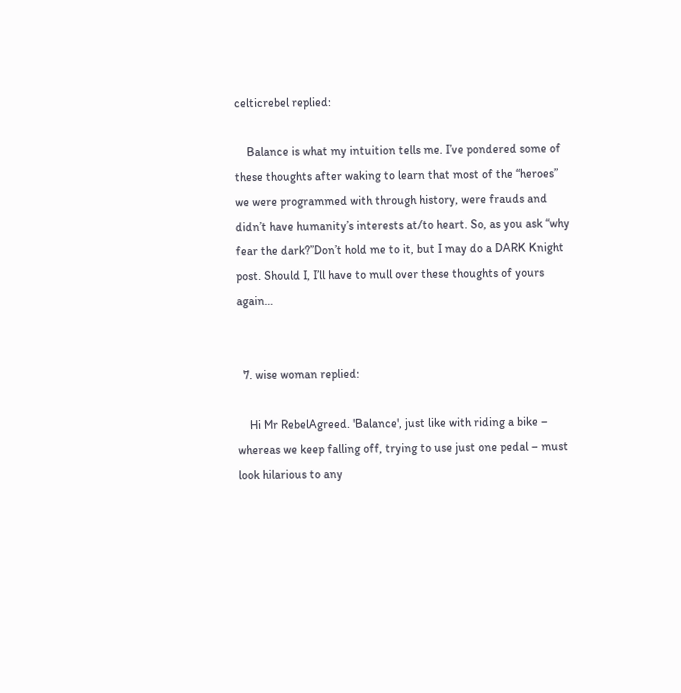celticrebel replied:

    Balance is what my intuition tells me. I’ve pondered some of these thoughts after waking to learn that most of the “heroes” we were programmed with through history, were frauds and didn’t have humanity’s interests at/to heart. So, as you ask “why fear the dark?”Don’t hold me to it, but I may do a DARK Knight post. Should I, I’ll have to mull over these thoughts of yours again…


  7. wise woman replied:

    Hi Mr RebelAgreed. 'Balance', just like with riding a bike – whereas we keep falling off, trying to use just one pedal – must look hilarious to any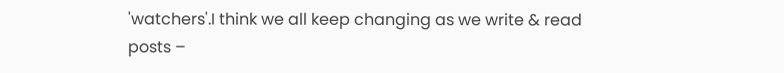'watchers'.I think we all keep changing as we write & read posts –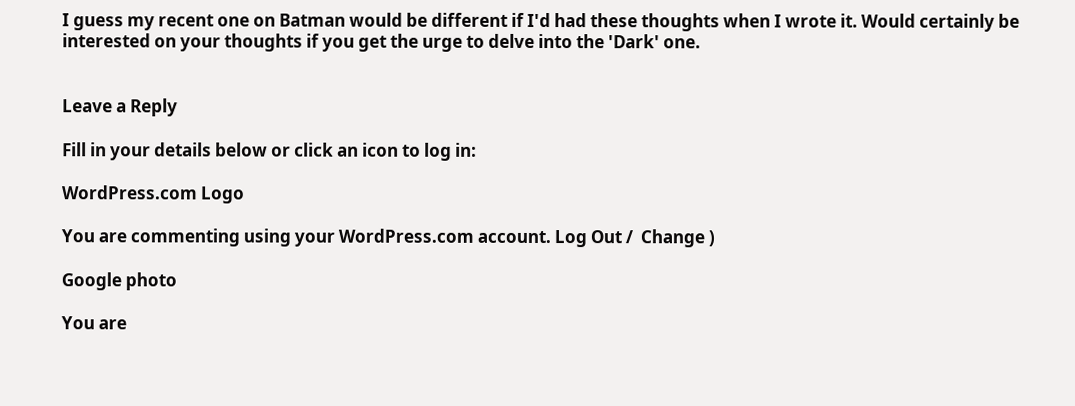I guess my recent one on Batman would be different if I'd had these thoughts when I wrote it. Would certainly be interested on your thoughts if you get the urge to delve into the 'Dark' one.


Leave a Reply

Fill in your details below or click an icon to log in:

WordPress.com Logo

You are commenting using your WordPress.com account. Log Out /  Change )

Google photo

You are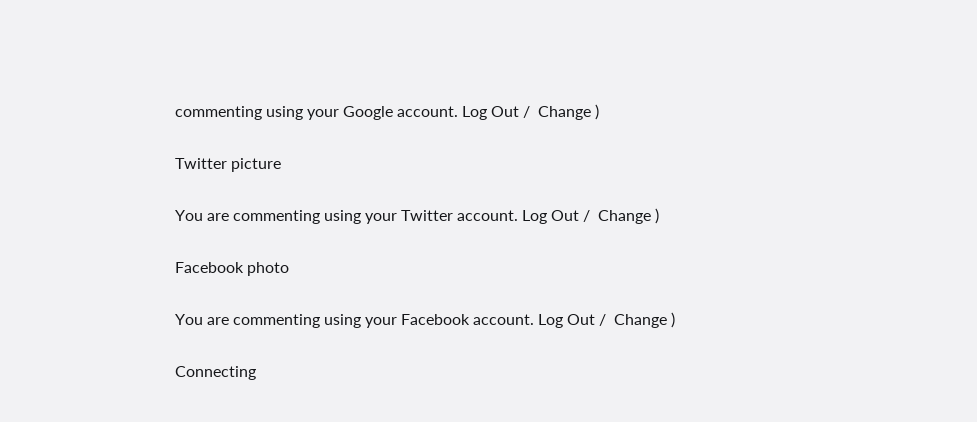commenting using your Google account. Log Out /  Change )

Twitter picture

You are commenting using your Twitter account. Log Out /  Change )

Facebook photo

You are commenting using your Facebook account. Log Out /  Change )

Connecting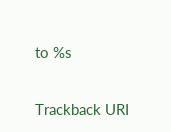to %s

Trackback URI